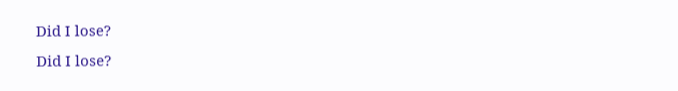Did I lose?
Did I lose?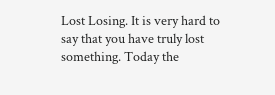Lost Losing. It is very hard to say that you have truly lost something. Today the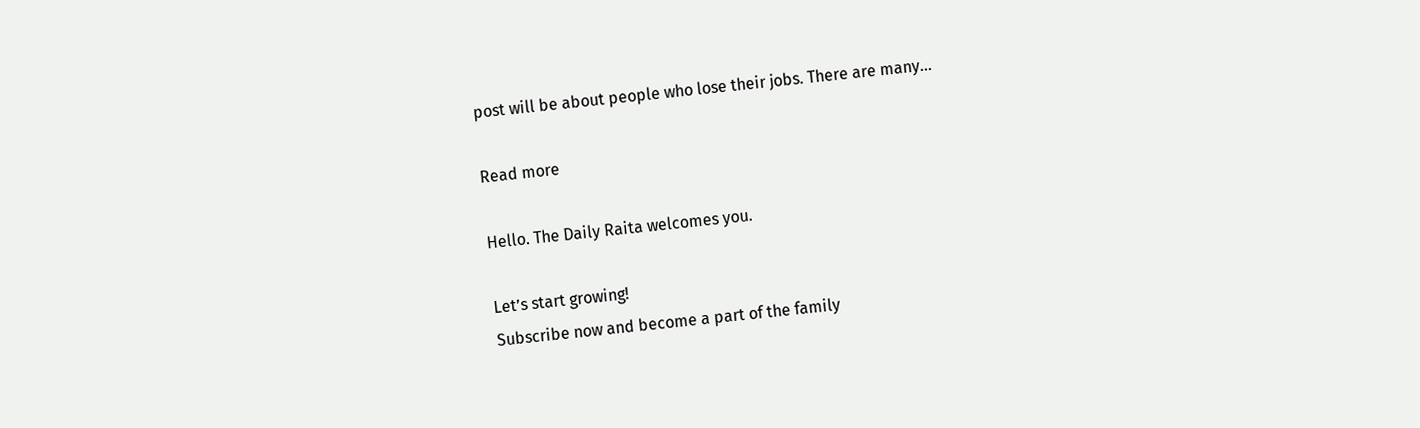post will be about people who lose their jobs. There are many...

Read more

Hello. The Daily Raita welcomes you.

Let’s start growing!
Subscribe now and become a part of the family